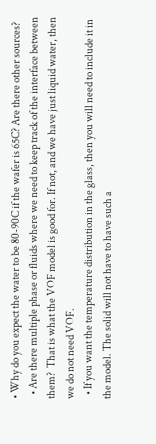• Why do you expect the water to be 80-90C if the wafer is 65C? Are there other sources?
  • Are there multiple phase or fluids where we need to keep track of the interface between them?  That is what the VOF model is good for. If not, and we have just liquid water, then we do not need VOF.
  • If you want the temperature distribution in the glass, then you will need to include it in the model. The solid will not have to have such a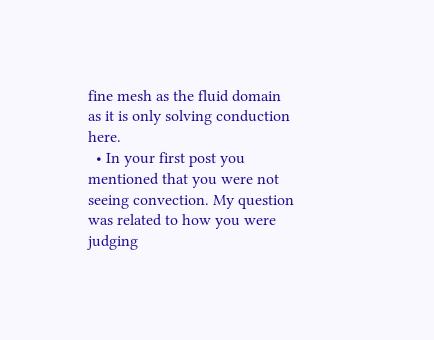fine mesh as the fluid domain as it is only solving conduction here.
  • In your first post you mentioned that you were not seeing convection. My question was related to how you were judging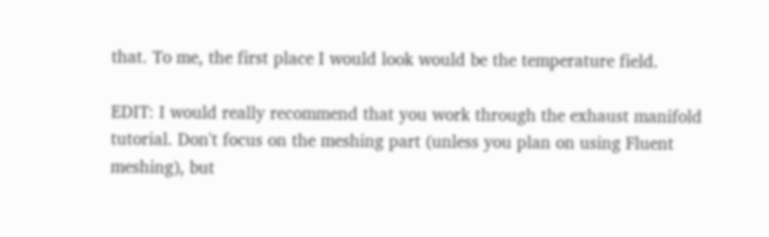that. To me, the first place I would look would be the temperature field.

EDIT: I would really recommend that you work through the exhaust manifold tutorial. Don't focus on the meshing part (unless you plan on using Fluent meshing), but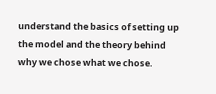understand the basics of setting up the model and the theory behind why we chose what we chose.